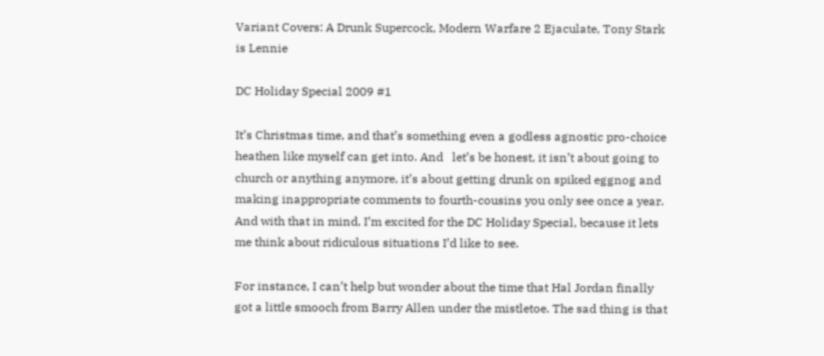Variant Covers: A Drunk Supercock, Modern Warfare 2 Ejaculate, Tony Stark is Lennie

DC Holiday Special 2009 #1

It’s Christmas time, and that’s something even a godless agnostic pro-choice heathen like myself can get into. And   let’s be honest, it isn’t about going to church or anything anymore, it’s about getting drunk on spiked eggnog and making inappropriate comments to fourth-cousins you only see once a year. And with that in mind, I’m excited for the DC Holiday Special, because it lets me think about ridiculous situations I’d like to see.

For instance, I can’t help but wonder about the time that Hal Jordan finally got a little smooch from Barry Allen under the mistletoe. The sad thing is that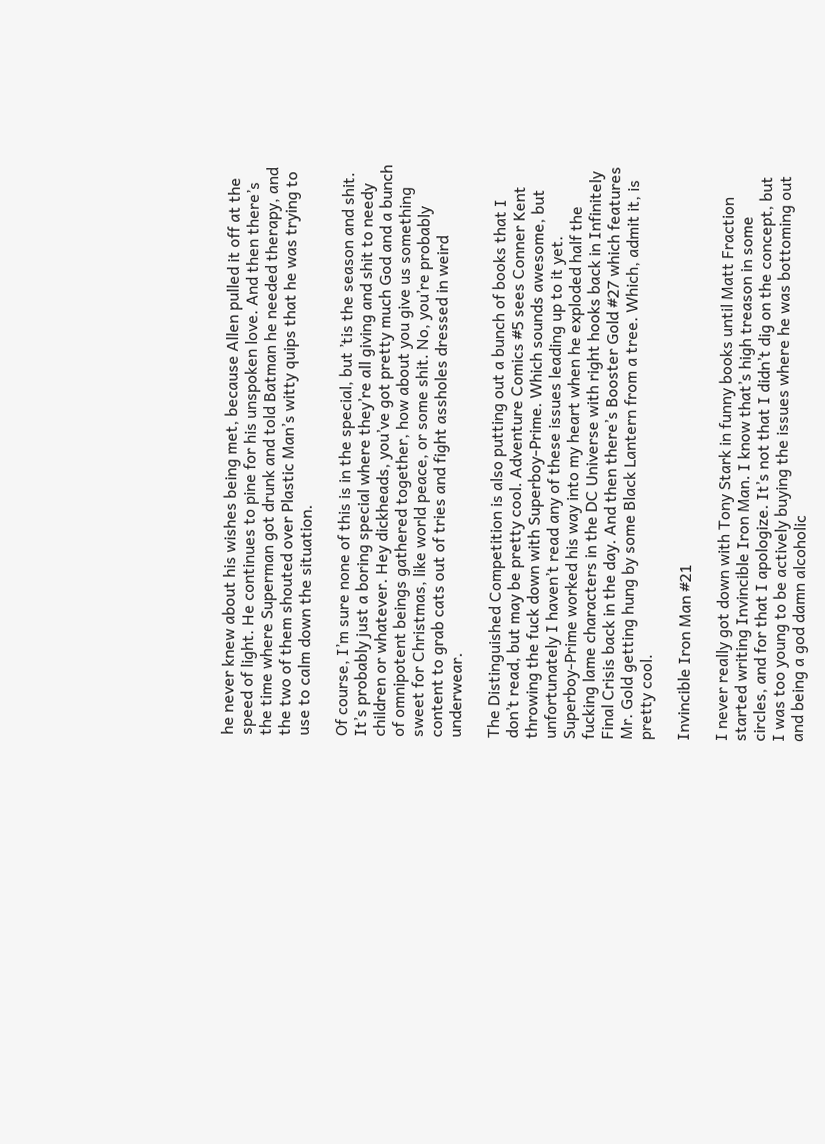he never knew about his wishes being met, because Allen pulled it off at the speed of light. He continues to pine for his unspoken love. And then there’s the time where Superman got drunk and told Batman he needed therapy, and the two of them shouted over Plastic Man’s witty quips that he was trying to use to calm down the situation.

Of course, I’m sure none of this is in the special, but ’tis the season and shit. It’s probably just a boring special where they’re all giving and shit to needy children or whatever. Hey dickheads, you’ve got pretty much God and a bunch of omnipotent beings gathered together, how about you give us something sweet for Christmas, like world peace, or some shit. No, you’re probably content to grab cats out of tries and fight assholes dressed in weird underwear.

The Distinguished Competition is also putting out a bunch of books that I don’t read, but may be pretty cool. Adventure Comics #5 sees Conner Kent throwing the fuck down with Superboy-Prime. Which sounds awesome, but unfortunately I haven’t read any of these issues leading up to it yet. Superboy-Prime worked his way into my heart when he exploded half the fucking lame characters in the DC Universe with right hooks back in Infinitely Final Crisis back in the day. And then there’s Booster Gold #27 which features Mr. Gold getting hung by some Black Lantern from a tree. Which, admit it, is pretty cool.

Invincible Iron Man #21

I never really got down with Tony Stark in funny books until Matt Fraction started writing Invincible Iron Man. I know that’s high treason in some circles, and for that I apologize. It’s not that I didn’t dig on the concept, but I was too young to be actively buying the issues where he was bottoming out and being a god damn alcoholic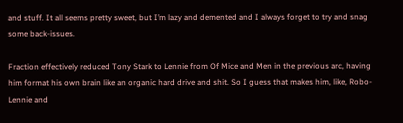and stuff. It all seems pretty sweet, but I’m lazy and demented and I always forget to try and snag some back-issues.

Fraction effectively reduced Tony Stark to Lennie from Of Mice and Men in the previous arc, having him format his own brain like an organic hard drive and shit. So I guess that makes him, like, Robo-Lennie and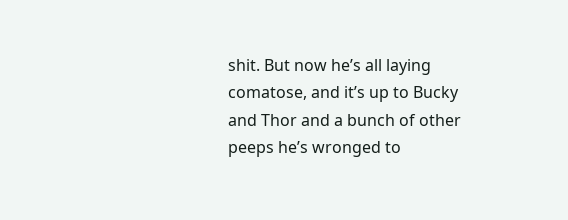shit. But now he’s all laying comatose, and it’s up to Bucky and Thor and a bunch of other peeps he’s wronged to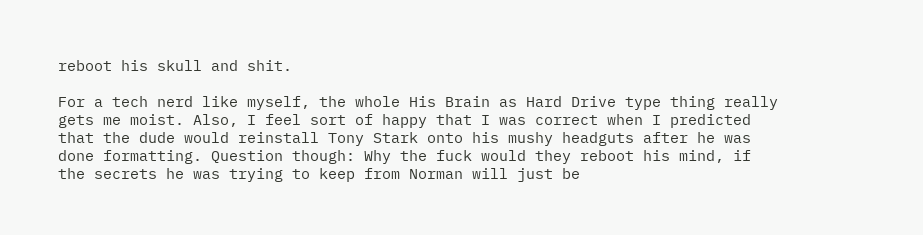reboot his skull and shit.

For a tech nerd like myself, the whole His Brain as Hard Drive type thing really gets me moist. Also, I feel sort of happy that I was correct when I predicted that the dude would reinstall Tony Stark onto his mushy headguts after he was done formatting. Question though: Why the fuck would they reboot his mind, if the secrets he was trying to keep from Norman will just be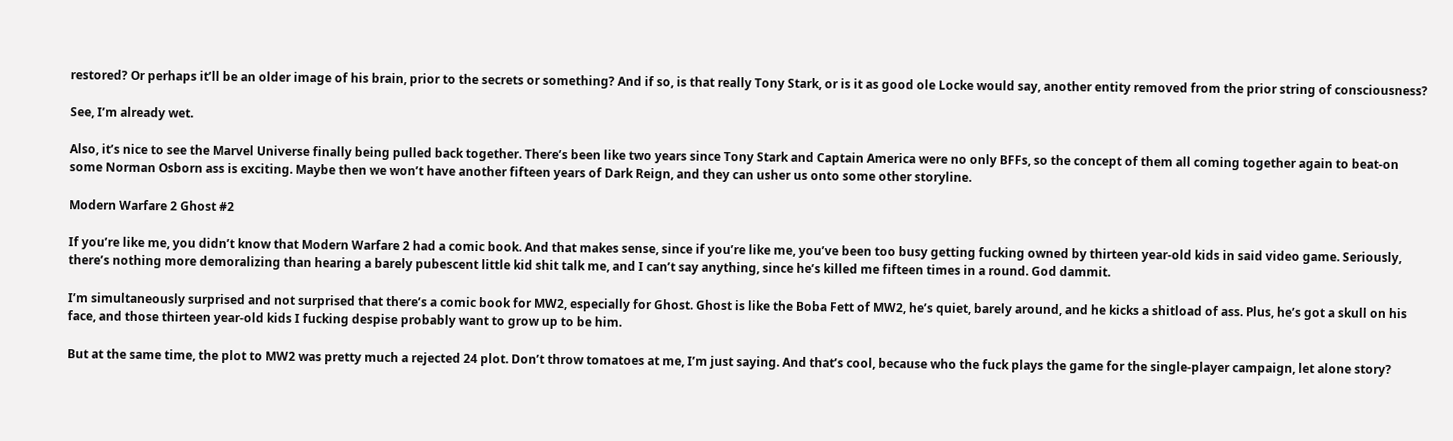restored? Or perhaps it’ll be an older image of his brain, prior to the secrets or something? And if so, is that really Tony Stark, or is it as good ole Locke would say, another entity removed from the prior string of consciousness?

See, I’m already wet.

Also, it’s nice to see the Marvel Universe finally being pulled back together. There’s been like two years since Tony Stark and Captain America were no only BFFs, so the concept of them all coming together again to beat-on some Norman Osborn ass is exciting. Maybe then we won’t have another fifteen years of Dark Reign, and they can usher us onto some other storyline.

Modern Warfare 2 Ghost #2

If you’re like me, you didn’t know that Modern Warfare 2 had a comic book. And that makes sense, since if you’re like me, you’ve been too busy getting fucking owned by thirteen year-old kids in said video game. Seriously, there’s nothing more demoralizing than hearing a barely pubescent little kid shit talk me, and I can’t say anything, since he’s killed me fifteen times in a round. God dammit.

I’m simultaneously surprised and not surprised that there’s a comic book for MW2, especially for Ghost. Ghost is like the Boba Fett of MW2, he’s quiet, barely around, and he kicks a shitload of ass. Plus, he’s got a skull on his face, and those thirteen year-old kids I fucking despise probably want to grow up to be him.

But at the same time, the plot to MW2 was pretty much a rejected 24 plot. Don’t throw tomatoes at me, I’m just saying. And that’s cool, because who the fuck plays the game for the single-player campaign, let alone story?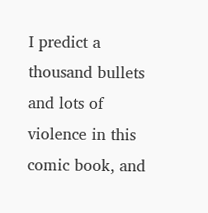I predict a thousand bullets and lots of violence in this comic book, and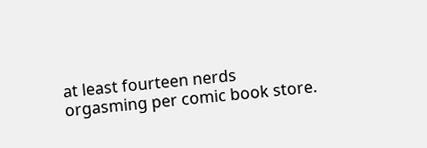at least fourteen nerds orgasming per comic book store.